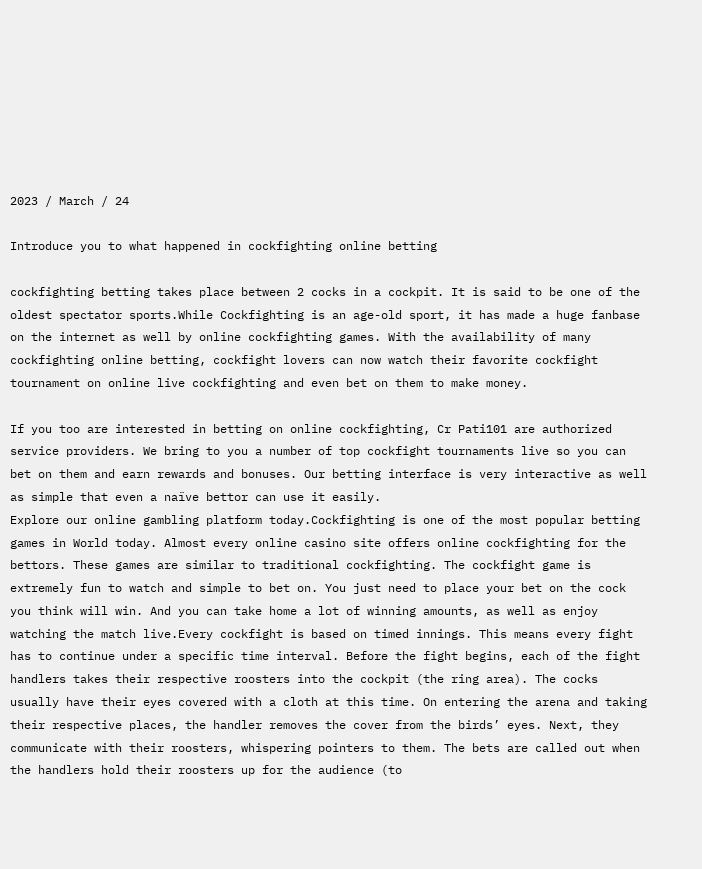2023 / March / 24

Introduce you to what happened in cockfighting online betting

cockfighting betting takes place between 2 cocks in a cockpit. It is said to be one of the oldest spectator sports.While Cockfighting is an age-old sport, it has made a huge fanbase on the internet as well by online cockfighting games. With the availability of many cockfighting online betting, cockfight lovers can now watch their favorite cockfight tournament on online live cockfighting and even bet on them to make money.

If you too are interested in betting on online cockfighting, Cr Pati101 are authorized service providers. We bring to you a number of top cockfight tournaments live so you can bet on them and earn rewards and bonuses. Our betting interface is very interactive as well as simple that even a naïve bettor can use it easily.
Explore our online gambling platform today.Cockfighting is one of the most popular betting games in World today. Almost every online casino site offers online cockfighting for the bettors. These games are similar to traditional cockfighting. The cockfight game is extremely fun to watch and simple to bet on. You just need to place your bet on the cock you think will win. And you can take home a lot of winning amounts, as well as enjoy watching the match live.Every cockfight is based on timed innings. This means every fight has to continue under a specific time interval. Before the fight begins, each of the fight handlers takes their respective roosters into the cockpit (the ring area). The cocks usually have their eyes covered with a cloth at this time. On entering the arena and taking their respective places, the handler removes the cover from the birds’ eyes. Next, they communicate with their roosters, whispering pointers to them. The bets are called out when the handlers hold their roosters up for the audience (to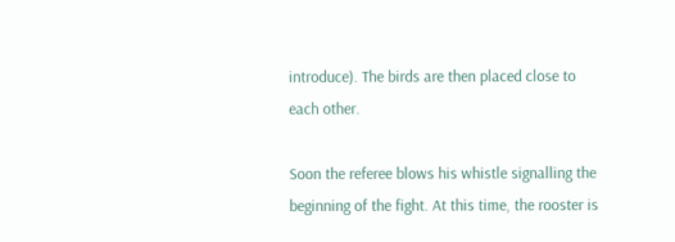introduce). The birds are then placed close to each other.

Soon the referee blows his whistle signalling the beginning of the fight. At this time, the rooster is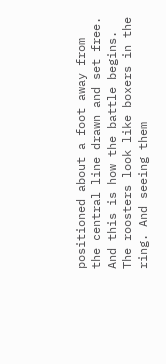positioned about a foot away from the central line drawn and set free. And this is how the battle begins. The roosters look like boxers in the ring. And seeing them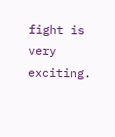fight is very exciting.